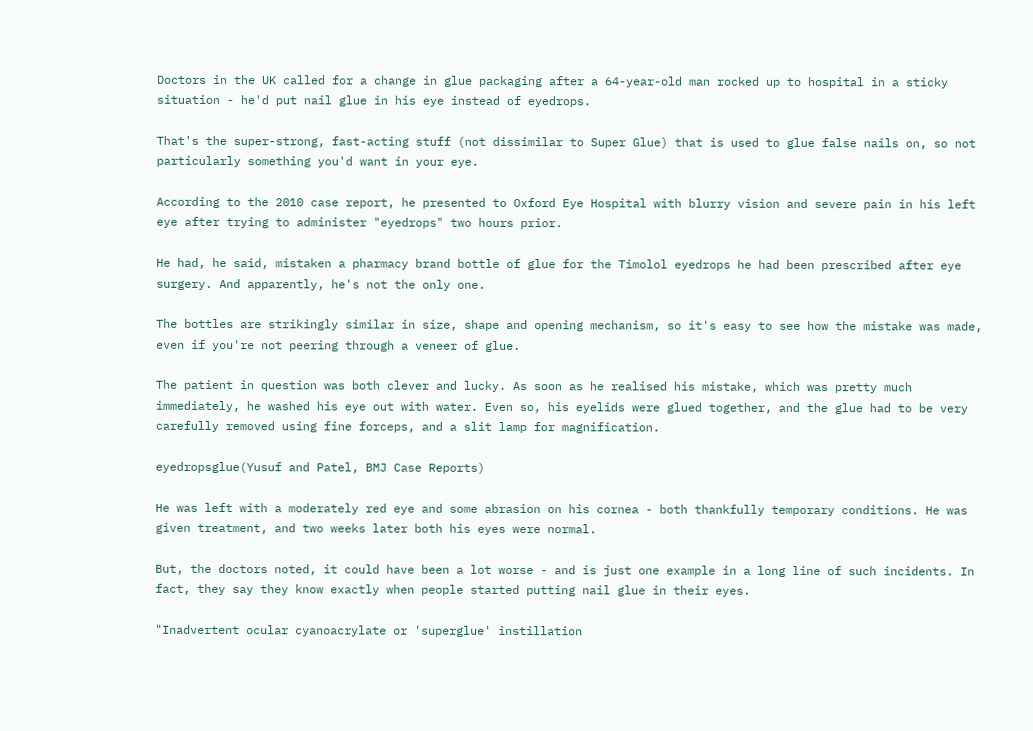Doctors in the UK called for a change in glue packaging after a 64-year-old man rocked up to hospital in a sticky situation - he'd put nail glue in his eye instead of eyedrops.

That's the super-strong, fast-acting stuff (not dissimilar to Super Glue) that is used to glue false nails on, so not particularly something you'd want in your eye.

According to the 2010 case report, he presented to Oxford Eye Hospital with blurry vision and severe pain in his left eye after trying to administer "eyedrops" two hours prior.

He had, he said, mistaken a pharmacy brand bottle of glue for the Timolol eyedrops he had been prescribed after eye surgery. And apparently, he's not the only one.

The bottles are strikingly similar in size, shape and opening mechanism, so it's easy to see how the mistake was made, even if you're not peering through a veneer of glue.

The patient in question was both clever and lucky. As soon as he realised his mistake, which was pretty much immediately, he washed his eye out with water. Even so, his eyelids were glued together, and the glue had to be very carefully removed using fine forceps, and a slit lamp for magnification.

eyedropsglue(Yusuf and Patel, BMJ Case Reports)

He was left with a moderately red eye and some abrasion on his cornea - both thankfully temporary conditions. He was given treatment, and two weeks later both his eyes were normal.

But, the doctors noted, it could have been a lot worse - and is just one example in a long line of such incidents. In fact, they say they know exactly when people started putting nail glue in their eyes.

"Inadvertent ocular cyanoacrylate or 'superglue' instillation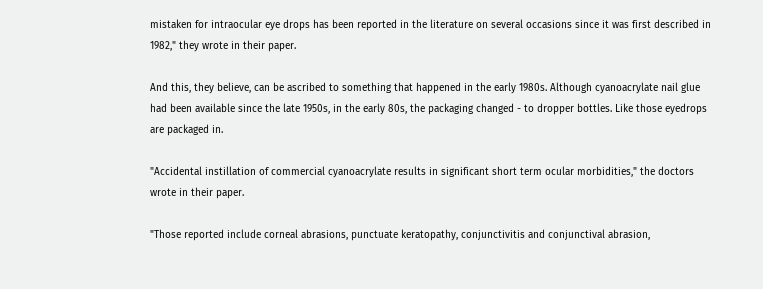mistaken for intraocular eye drops has been reported in the literature on several occasions since it was first described in 1982," they wrote in their paper.

And this, they believe, can be ascribed to something that happened in the early 1980s. Although cyanoacrylate nail glue had been available since the late 1950s, in the early 80s, the packaging changed - to dropper bottles. Like those eyedrops are packaged in.

"Accidental instillation of commercial cyanoacrylate results in significant short term ocular morbidities," the doctors wrote in their paper.

"Those reported include corneal abrasions, punctuate keratopathy, conjunctivitis and conjunctival abrasion,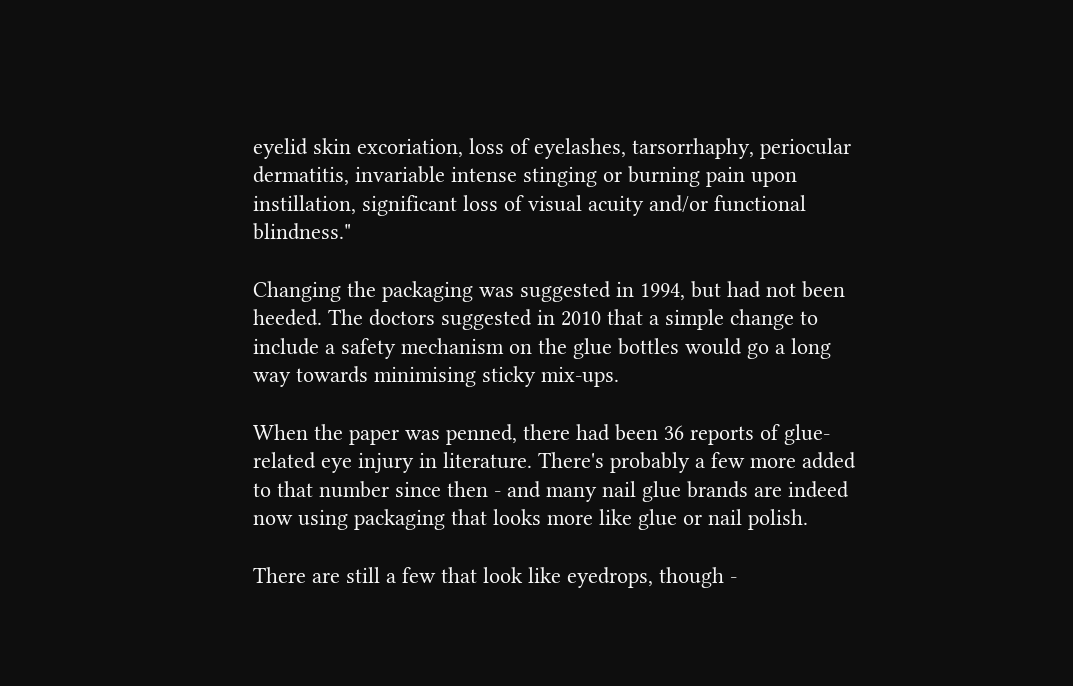eyelid skin excoriation, loss of eyelashes, tarsorrhaphy, periocular dermatitis, invariable intense stinging or burning pain upon instillation, significant loss of visual acuity and/or functional blindness."

Changing the packaging was suggested in 1994, but had not been heeded. The doctors suggested in 2010 that a simple change to include a safety mechanism on the glue bottles would go a long way towards minimising sticky mix-ups.

When the paper was penned, there had been 36 reports of glue-related eye injury in literature. There's probably a few more added to that number since then - and many nail glue brands are indeed now using packaging that looks more like glue or nail polish.

There are still a few that look like eyedrops, though -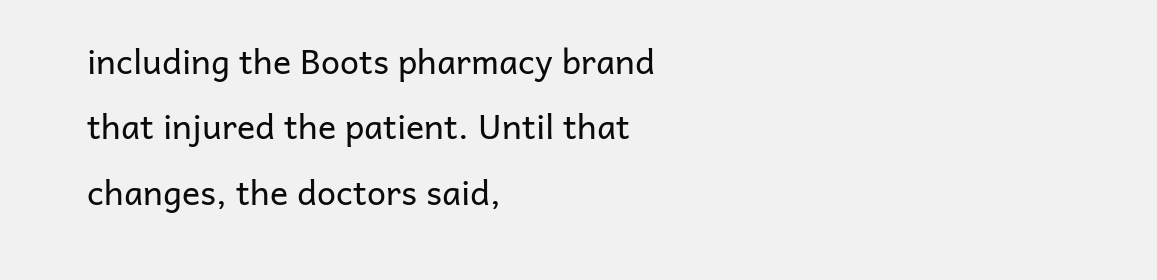including the Boots pharmacy brand that injured the patient. Until that changes, the doctors said,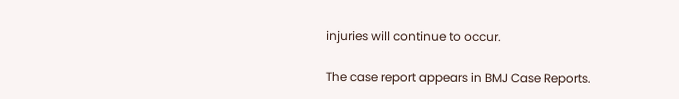injuries will continue to occur.

The case report appears in BMJ Case Reports.